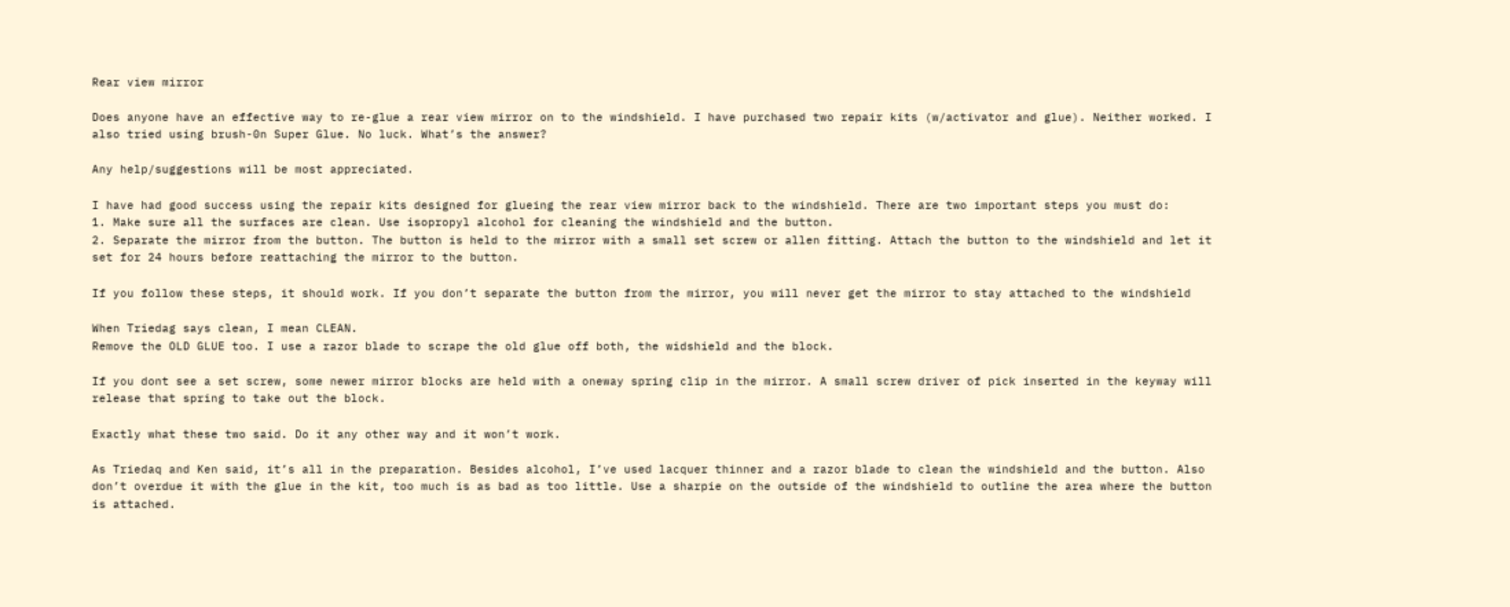Rear view mirror

Does anyone have an effective way to re-glue a rear view mirror on to the windshield. I have purchased two repair kits (w/activator and glue). Neither worked. I also tried using brush-0n Super Glue. No luck. What’s the answer?

Any help/suggestions will be most appreciated.

I have had good success using the repair kits designed for glueing the rear view mirror back to the windshield. There are two important steps you must do:
1. Make sure all the surfaces are clean. Use isopropyl alcohol for cleaning the windshield and the button.
2. Separate the mirror from the button. The button is held to the mirror with a small set screw or allen fitting. Attach the button to the windshield and let it set for 24 hours before reattaching the mirror to the button.

If you follow these steps, it should work. If you don’t separate the button from the mirror, you will never get the mirror to stay attached to the windshield

When Triedag says clean, I mean CLEAN.
Remove the OLD GLUE too. I use a razor blade to scrape the old glue off both, the widshield and the block.

If you dont see a set screw, some newer mirror blocks are held with a oneway spring clip in the mirror. A small screw driver of pick inserted in the keyway will release that spring to take out the block.

Exactly what these two said. Do it any other way and it won’t work.

As Triedaq and Ken said, it’s all in the preparation. Besides alcohol, I’ve used lacquer thinner and a razor blade to clean the windshield and the button. Also don’t overdue it with the glue in the kit, too much is as bad as too little. Use a sharpie on the outside of the windshield to outline the area where the button is attached.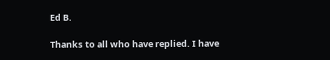Ed B.

Thanks to all who have replied. I have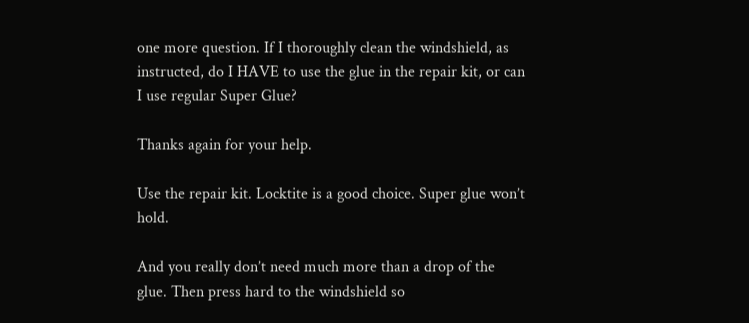one more question. If I thoroughly clean the windshield, as instructed, do I HAVE to use the glue in the repair kit, or can I use regular Super Glue?

Thanks again for your help.

Use the repair kit. Locktite is a good choice. Super glue won’t hold.

And you really don’t need much more than a drop of the glue. Then press hard to the windshield so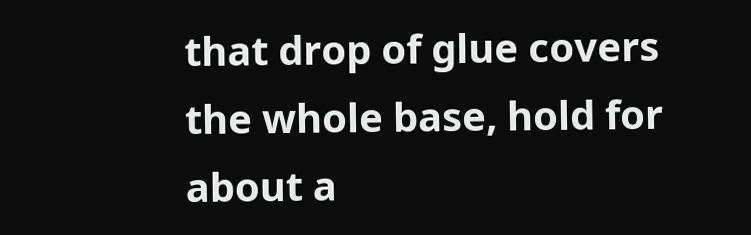that drop of glue covers the whole base, hold for about a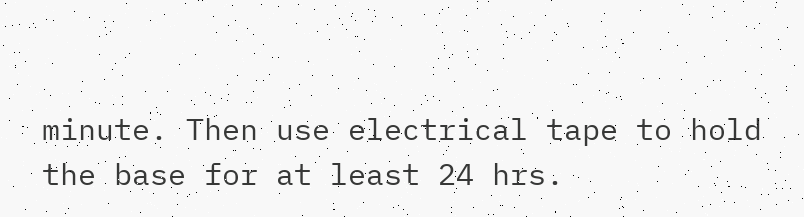minute. Then use electrical tape to hold the base for at least 24 hrs.